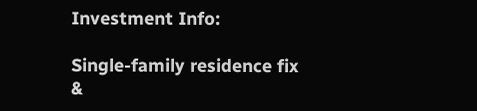Investment Info:

Single-family residence fix &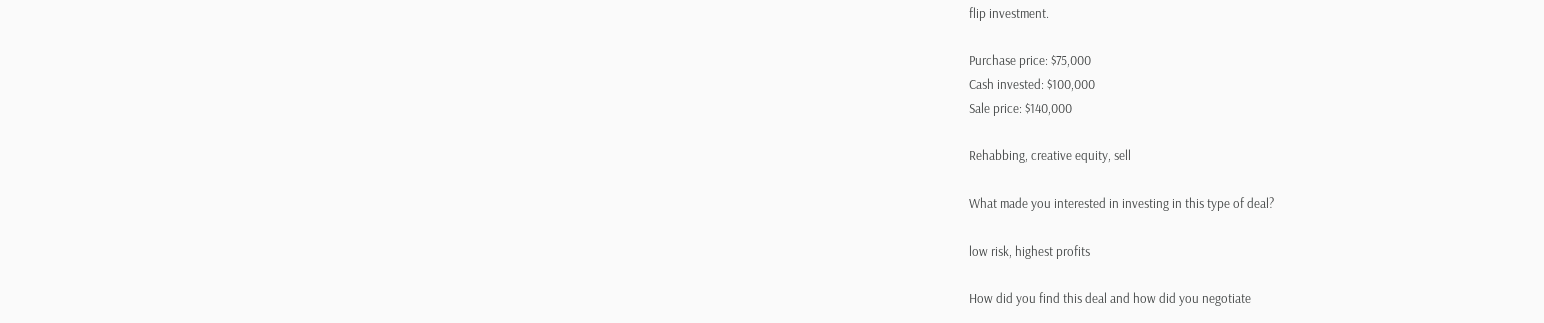flip investment.

Purchase price: $75,000
Cash invested: $100,000
Sale price: $140,000

Rehabbing, creative equity, sell

What made you interested in investing in this type of deal?

low risk, highest profits

How did you find this deal and how did you negotiate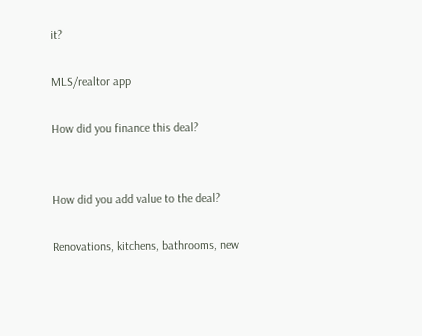it?

MLS/realtor app

How did you finance this deal?


How did you add value to the deal?

Renovations, kitchens, bathrooms, new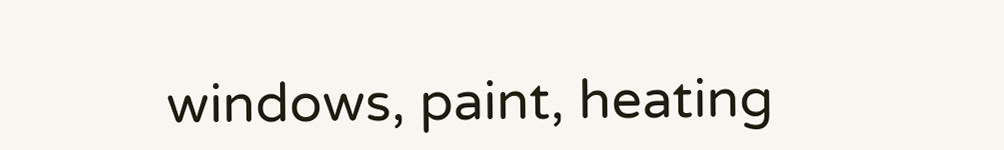windows, paint, heating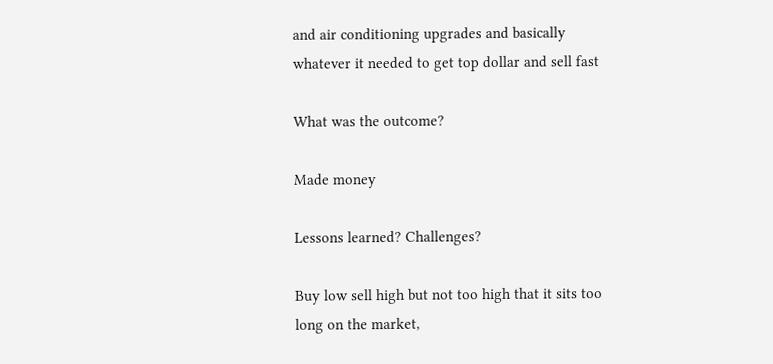and air conditioning upgrades and basically whatever it needed to get top dollar and sell fast

What was the outcome?

Made money

Lessons learned? Challenges?

Buy low sell high but not too high that it sits too long on the market,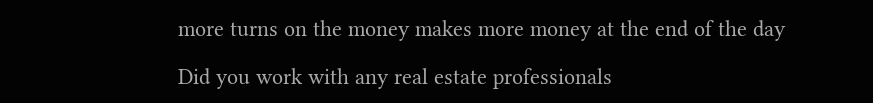more turns on the money makes more money at the end of the day

Did you work with any real estate professionals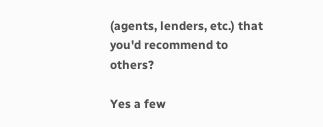(agents, lenders, etc.) that you'd recommend to others?

Yes a few